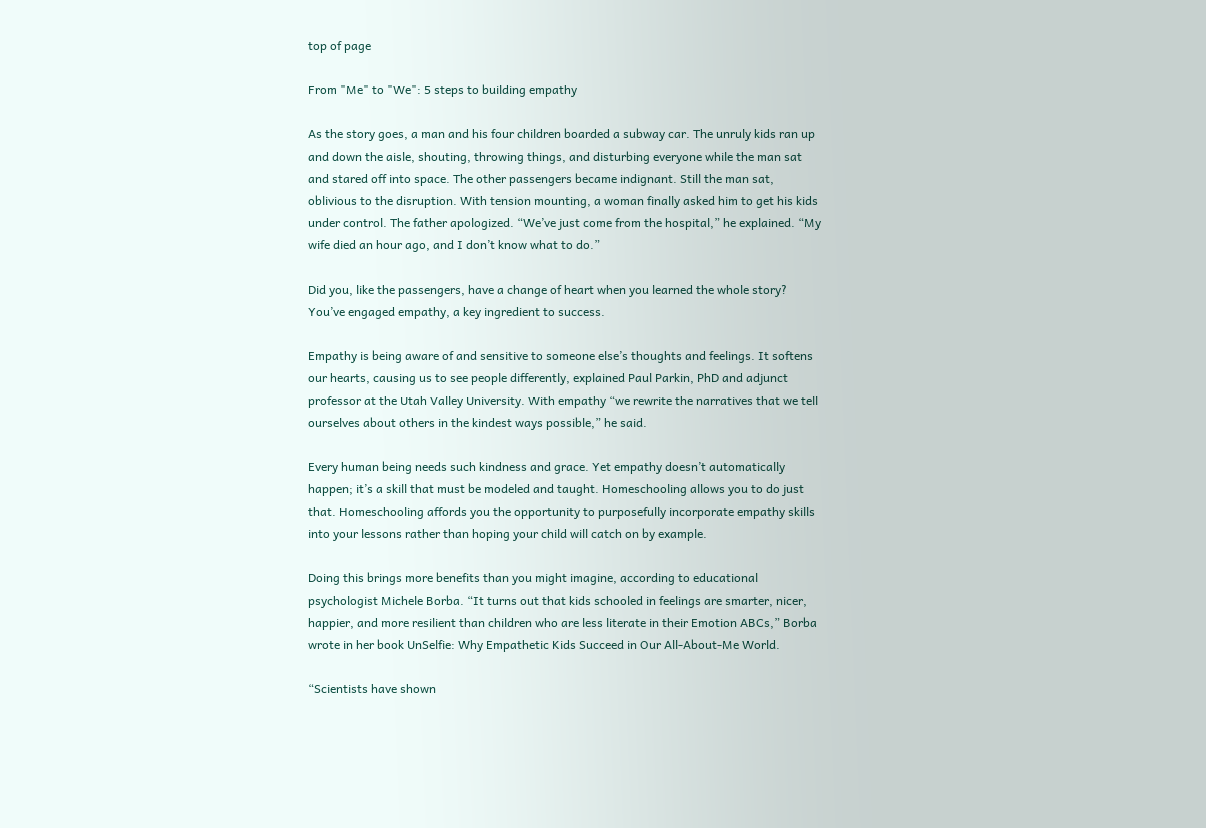top of page

From "Me" to "We": 5 steps to building empathy

As the story goes, a man and his four children boarded a subway car. The unruly kids ran up and down the aisle, shouting, throwing things, and disturbing everyone while the man sat and stared off into space. The other passengers became indignant. Still the man sat, oblivious to the disruption. With tension mounting, a woman finally asked him to get his kids under control. The father apologized. “We’ve just come from the hospital,” he explained. “My wife died an hour ago, and I don’t know what to do.”

Did you, like the passengers, have a change of heart when you learned the whole story? You’ve engaged empathy, a key ingredient to success.

Empathy is being aware of and sensitive to someone else’s thoughts and feelings. It softens our hearts, causing us to see people differently, explained Paul Parkin, PhD and adjunct professor at the Utah Valley University. With empathy “we rewrite the narratives that we tell ourselves about others in the kindest ways possible,” he said.

Every human being needs such kindness and grace. Yet empathy doesn’t automatically happen; it’s a skill that must be modeled and taught. Homeschooling allows you to do just that. Homeschooling affords you the opportunity to purposefully incorporate empathy skills into your lessons rather than hoping your child will catch on by example.

Doing this brings more benefits than you might imagine, according to educational psychologist Michele Borba. “It turns out that kids schooled in feelings are smarter, nicer, happier, and more resilient than children who are less literate in their Emotion ABCs,” Borba wrote in her book UnSelfie: Why Empathetic Kids Succeed in Our All-About-Me World.

“Scientists have shown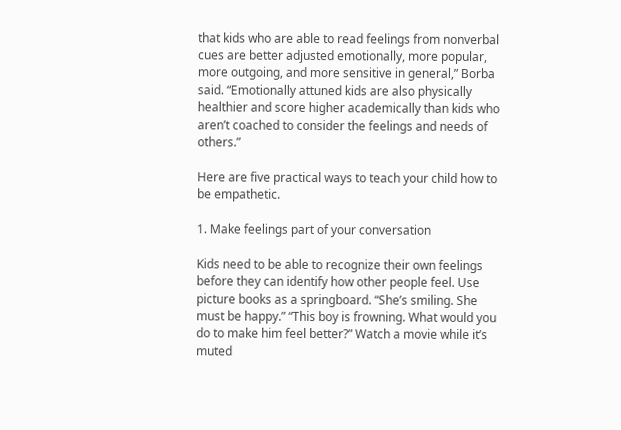that kids who are able to read feelings from nonverbal cues are better adjusted emotionally, more popular, more outgoing, and more sensitive in general,” Borba said. “Emotionally attuned kids are also physically healthier and score higher academically than kids who aren’t coached to consider the feelings and needs of others.”

Here are five practical ways to teach your child how to be empathetic.

1. Make feelings part of your conversation

Kids need to be able to recognize their own feelings before they can identify how other people feel. Use picture books as a springboard. “She’s smiling. She must be happy.” “This boy is frowning. What would you do to make him feel better?” Watch a movie while it’s muted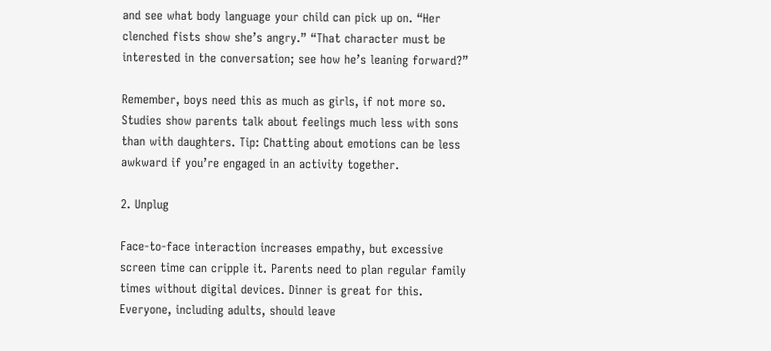and see what body language your child can pick up on. “Her clenched fists show she’s angry.” “That character must be interested in the conversation; see how he’s leaning forward?”

Remember, boys need this as much as girls, if not more so. Studies show parents talk about feelings much less with sons than with daughters. Tip: Chatting about emotions can be less awkward if you’re engaged in an activity together.

2. Unplug

Face-to-face interaction increases empathy, but excessive screen time can cripple it. Parents need to plan regular family times without digital devices. Dinner is great for this. Everyone, including adults, should leave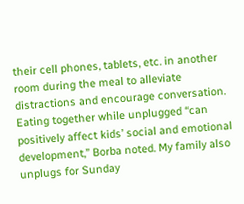their cell phones, tablets, etc. in another room during the meal to alleviate distractions and encourage conversation. Eating together while unplugged “can positively affect kids’ social and emotional development,” Borba noted. My family also unplugs for Sunday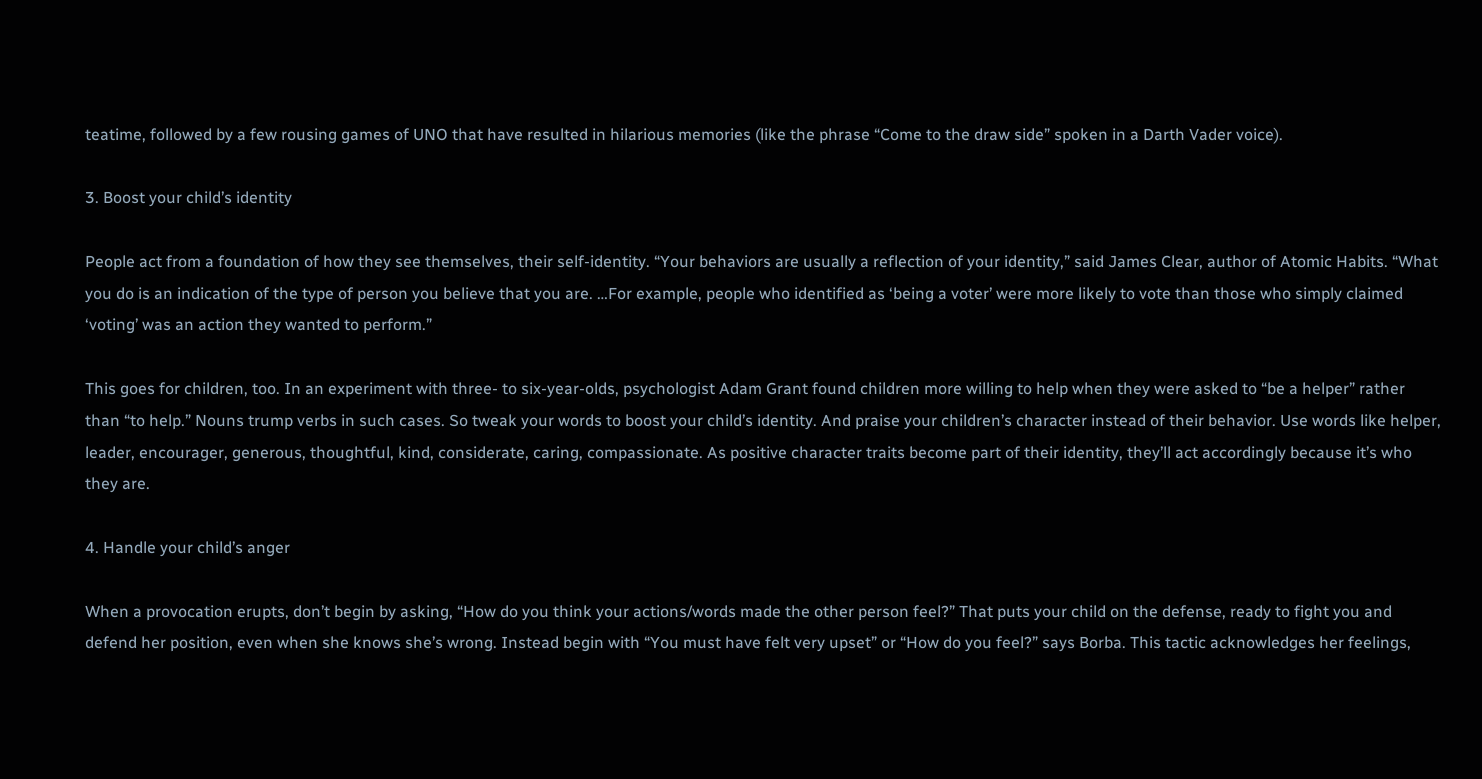teatime, followed by a few rousing games of UNO that have resulted in hilarious memories (like the phrase “Come to the draw side” spoken in a Darth Vader voice).

3. Boost your child’s identity

People act from a foundation of how they see themselves, their self-identity. “Your behaviors are usually a reflection of your identity,” said James Clear, author of Atomic Habits. “What you do is an indication of the type of person you believe that you are. …For example, people who identified as ‘being a voter’ were more likely to vote than those who simply claimed ‘voting’ was an action they wanted to perform.”

This goes for children, too. In an experiment with three- to six-year-olds, psychologist Adam Grant found children more willing to help when they were asked to “be a helper” rather than “to help.” Nouns trump verbs in such cases. So tweak your words to boost your child’s identity. And praise your children’s character instead of their behavior. Use words like helper, leader, encourager, generous, thoughtful, kind, considerate, caring, compassionate. As positive character traits become part of their identity, they’ll act accordingly because it’s who they are.

4. Handle your child’s anger

When a provocation erupts, don’t begin by asking, “How do you think your actions/words made the other person feel?” That puts your child on the defense, ready to fight you and defend her position, even when she knows she’s wrong. Instead begin with “You must have felt very upset” or “How do you feel?” says Borba. This tactic acknowledges her feelings,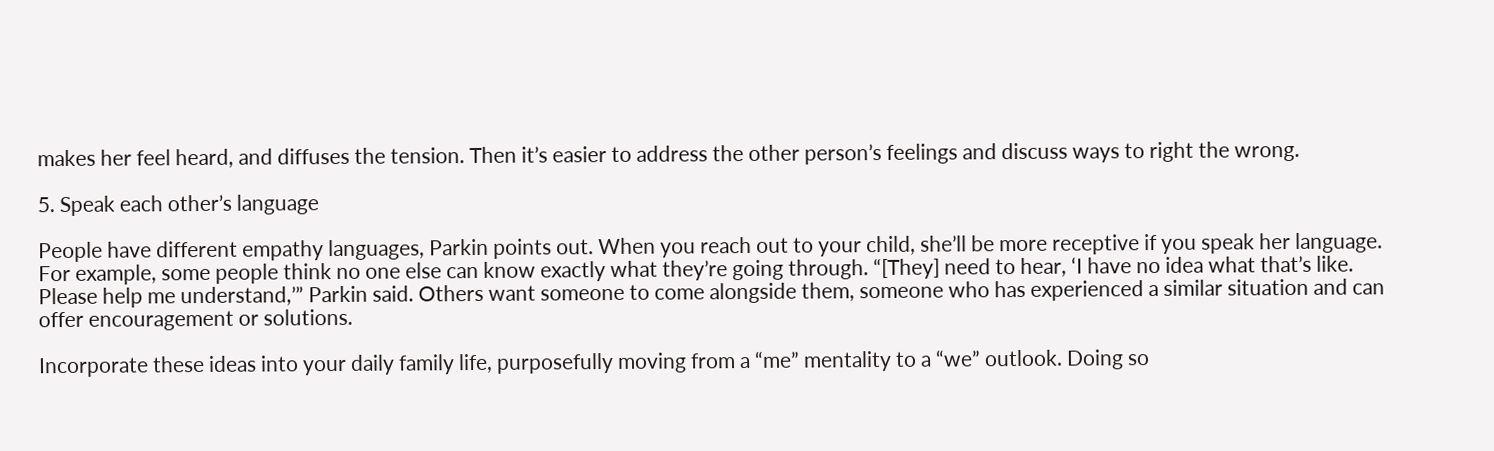makes her feel heard, and diffuses the tension. Then it’s easier to address the other person’s feelings and discuss ways to right the wrong.

5. Speak each other’s language

People have different empathy languages, Parkin points out. When you reach out to your child, she’ll be more receptive if you speak her language. For example, some people think no one else can know exactly what they’re going through. “[They] need to hear, ‘I have no idea what that’s like. Please help me understand,’” Parkin said. Others want someone to come alongside them, someone who has experienced a similar situation and can offer encouragement or solutions.

Incorporate these ideas into your daily family life, purposefully moving from a “me” mentality to a “we” outlook. Doing so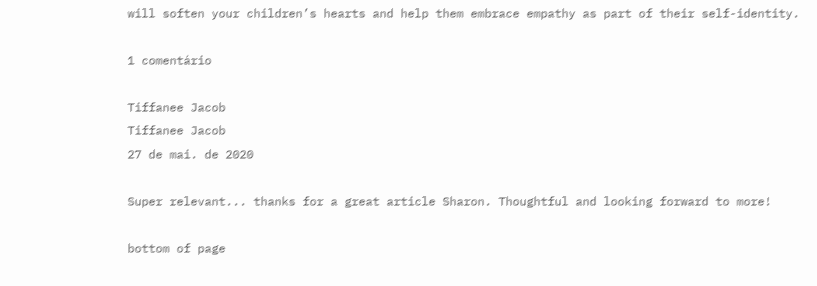will soften your children’s hearts and help them embrace empathy as part of their self-identity.

1 comentário

Tiffanee Jacob
Tiffanee Jacob
27 de mai. de 2020

Super relevant... thanks for a great article Sharon. Thoughtful and looking forward to more!

bottom of page